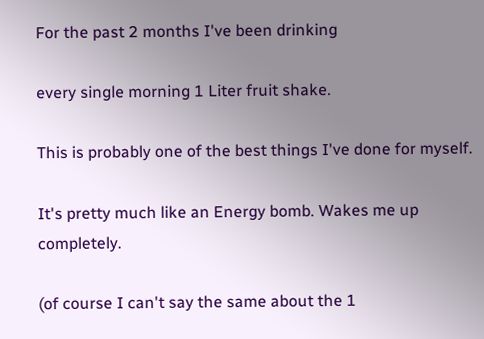For the past 2 months I've been drinking

every single morning 1 Liter fruit shake.

This is probably one of the best things I've done for myself.

It's pretty much like an Energy bomb. Wakes me up completely.

(of course I can't say the same about the 1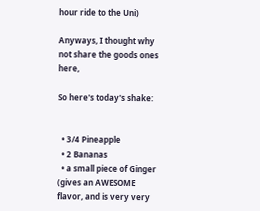hour ride to the Uni)

Anyways, I thought why not share the goods ones here,

So here's today's shake:


  • 3/4 Pineapple
  • 2 Bananas
  • a small piece of Ginger (gives an AWESOME flavor, and is very very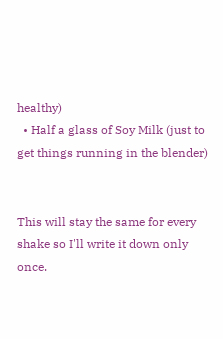healthy)
  • Half a glass of Soy Milk (just to get things running in the blender)


This will stay the same for every shake so I'll write it down only once.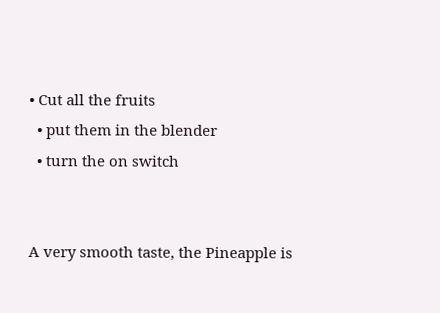• Cut all the fruits
  • put them in the blender
  • turn the on switch


A very smooth taste, the Pineapple is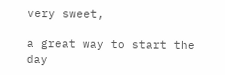very sweet,

a great way to start the day